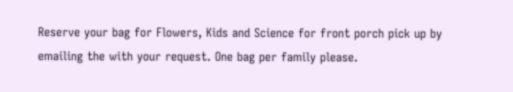Reserve your bag for Flowers, Kids and Science for front porch pick up by emailing the with your request. One bag per family please.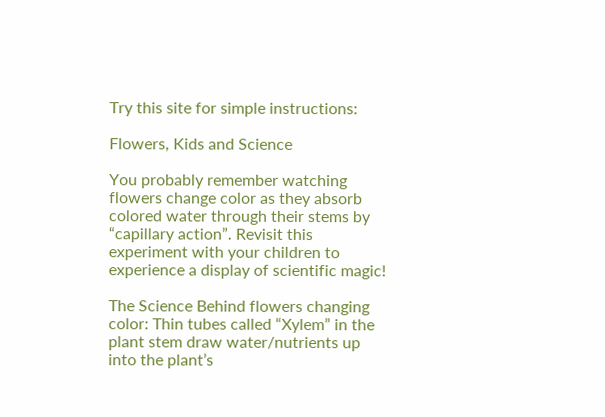Try this site for simple instructions:

Flowers, Kids and Science

You probably remember watching flowers change color as they absorb colored water through their stems by “capillary action”. Revisit this experiment with your children to experience a display of scientific magic!

The Science Behind flowers changing color: Thin tubes called “Xylem” in the plant stem draw water/nutrients up into the plant’s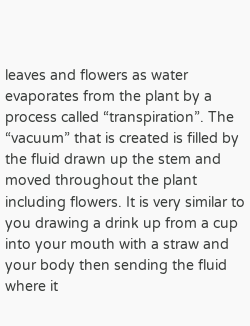leaves and flowers as water evaporates from the plant by a process called “transpiration”. The “vacuum” that is created is filled by the fluid drawn up the stem and moved throughout the plant including flowers. It is very similar to you drawing a drink up from a cup into your mouth with a straw and your body then sending the fluid where it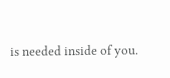is needed inside of you.